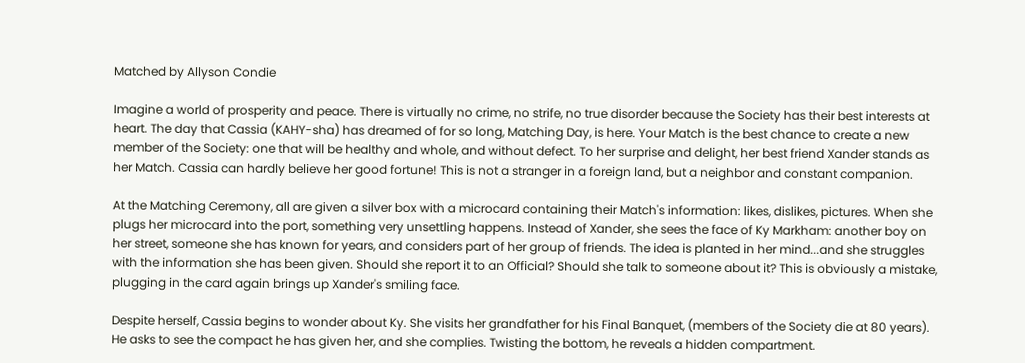Matched by Allyson Condie

Imagine a world of prosperity and peace. There is virtually no crime, no strife, no true disorder because the Society has their best interests at heart. The day that Cassia (KAHY-sha) has dreamed of for so long, Matching Day, is here. Your Match is the best chance to create a new member of the Society: one that will be healthy and whole, and without defect. To her surprise and delight, her best friend Xander stands as her Match. Cassia can hardly believe her good fortune! This is not a stranger in a foreign land, but a neighbor and constant companion.

At the Matching Ceremony, all are given a silver box with a microcard containing their Match's information: likes, dislikes, pictures. When she plugs her microcard into the port, something very unsettling happens. Instead of Xander, she sees the face of Ky Markham: another boy on her street, someone she has known for years, and considers part of her group of friends. The idea is planted in her mind...and she struggles with the information she has been given. Should she report it to an Official? Should she talk to someone about it? This is obviously a mistake, plugging in the card again brings up Xander's smiling face.

Despite herself, Cassia begins to wonder about Ky. She visits her grandfather for his Final Banquet, (members of the Society die at 80 years). He asks to see the compact he has given her, and she complies. Twisting the bottom, he reveals a hidden compartment.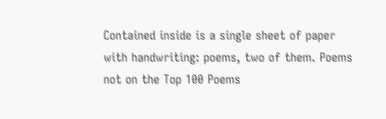Contained inside is a single sheet of paper with handwriting: poems, two of them. Poems not on the Top 100 Poems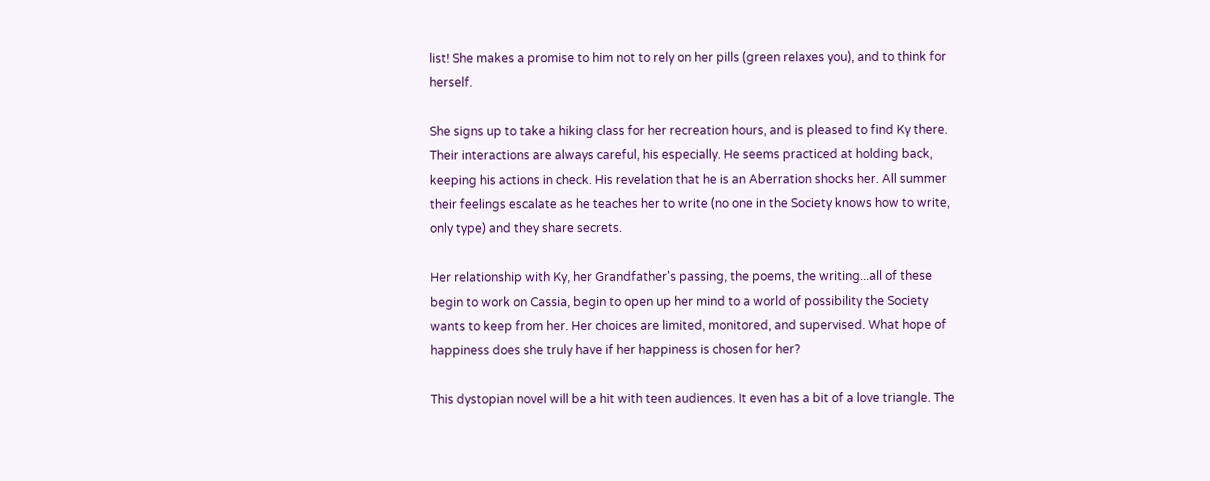list! She makes a promise to him not to rely on her pills (green relaxes you), and to think for herself.

She signs up to take a hiking class for her recreation hours, and is pleased to find Ky there. Their interactions are always careful, his especially. He seems practiced at holding back, keeping his actions in check. His revelation that he is an Aberration shocks her. All summer their feelings escalate as he teaches her to write (no one in the Society knows how to write, only type) and they share secrets.

Her relationship with Ky, her Grandfather's passing, the poems, the writing...all of these begin to work on Cassia, begin to open up her mind to a world of possibility the Society wants to keep from her. Her choices are limited, monitored, and supervised. What hope of happiness does she truly have if her happiness is chosen for her?

This dystopian novel will be a hit with teen audiences. It even has a bit of a love triangle. The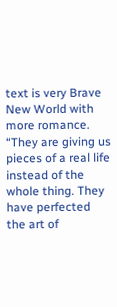text is very Brave New World with more romance.
“They are giving us pieces of a real life instead of the whole thing. They have perfected the art of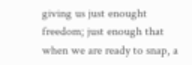giving us just enought freedom; just enough that when we are ready to snap, a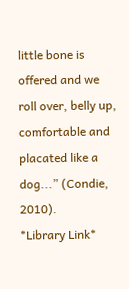little bone is offered and we roll over, belly up, comfortable and placated like a dog...” (Condie, 2010).
*Library Link*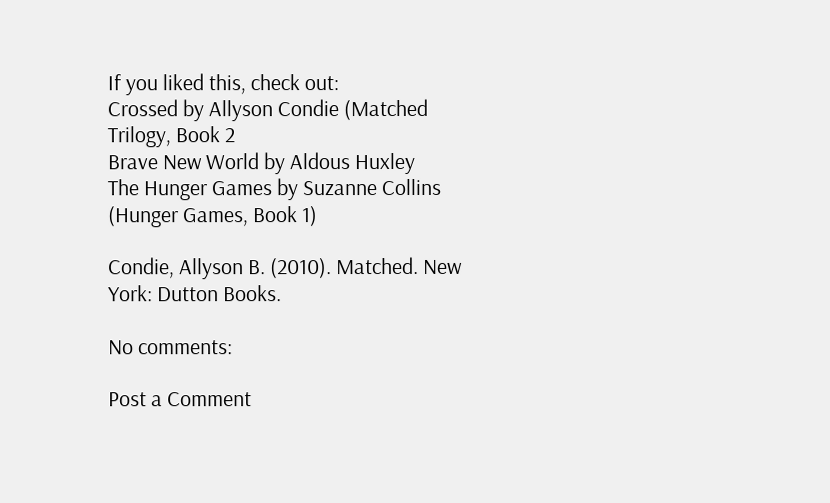If you liked this, check out:
Crossed by Allyson Condie (Matched Trilogy, Book 2
Brave New World by Aldous Huxley
The Hunger Games by Suzanne Collins (Hunger Games, Book 1)

Condie, Allyson B. (2010). Matched. New York: Dutton Books.

No comments:

Post a Comment